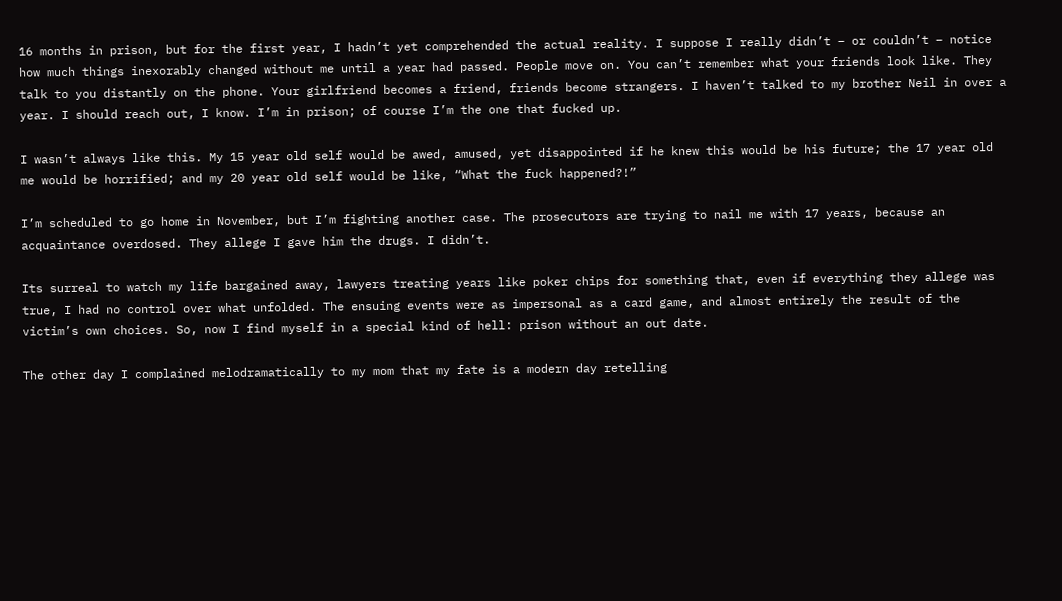16 months in prison, but for the first year, I hadn’t yet comprehended the actual reality. I suppose I really didn’t – or couldn’t – notice how much things inexorably changed without me until a year had passed. People move on. You can’t remember what your friends look like. They talk to you distantly on the phone. Your girlfriend becomes a friend, friends become strangers. I haven’t talked to my brother Neil in over a year. I should reach out, I know. I’m in prison; of course I’m the one that fucked up.

I wasn’t always like this. My 15 year old self would be awed, amused, yet disappointed if he knew this would be his future; the 17 year old me would be horrified; and my 20 year old self would be like, “What the fuck happened?!”

I’m scheduled to go home in November, but I’m fighting another case. The prosecutors are trying to nail me with 17 years, because an acquaintance overdosed. They allege I gave him the drugs. I didn’t.

Its surreal to watch my life bargained away, lawyers treating years like poker chips for something that, even if everything they allege was true, I had no control over what unfolded. The ensuing events were as impersonal as a card game, and almost entirely the result of the victim’s own choices. So, now I find myself in a special kind of hell: prison without an out date.

The other day I complained melodramatically to my mom that my fate is a modern day retelling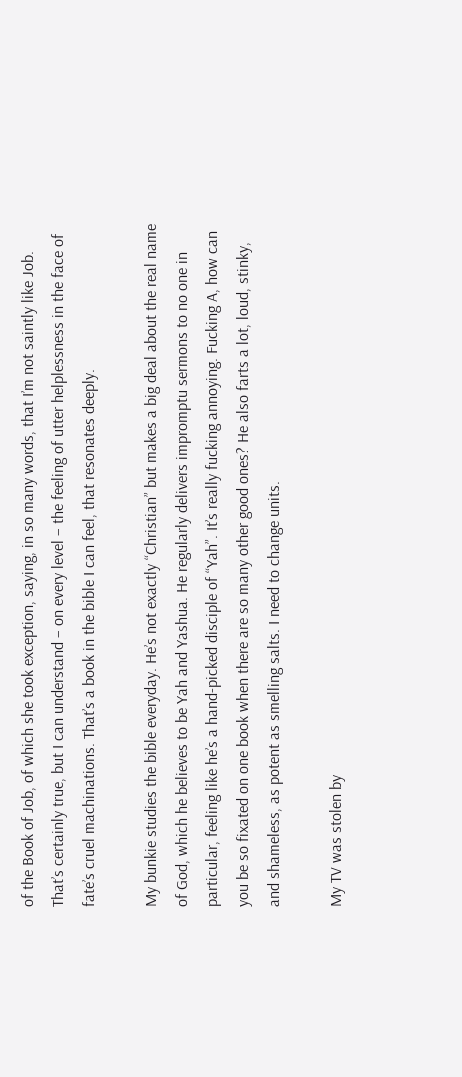of the Book of Job, of which she took exception, saying, in so many words, that I’m not saintly like Job. That’s certainly true, but I can understand – on every level – the feeling of utter helplessness in the face of fate’s cruel machinations. That’s a book in the bible I can feel, that resonates deeply.

My bunkie studies the bible everyday. He’s not exactly “Christian” but makes a big deal about the real name of God, which he believes to be Yah and Yashua. He regularly delivers impromptu sermons to no one in particular, feeling like he’s a hand-picked disciple of “Yah”. It’s really fucking annoying. Fucking A, how can you be so fixated on one book when there are so many other good ones? He also farts a lot, loud, stinky, and shameless, as potent as smelling salts. I need to change units.

My TV was stolen by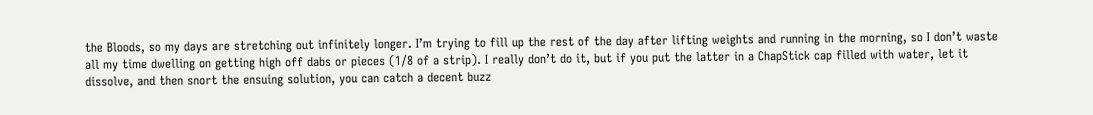the Bloods, so my days are stretching out infinitely longer. I’m trying to fill up the rest of the day after lifting weights and running in the morning, so I don’t waste all my time dwelling on getting high off dabs or pieces (1/8 of a strip). I really don’t do it, but if you put the latter in a ChapStick cap filled with water, let it dissolve, and then snort the ensuing solution, you can catch a decent buzz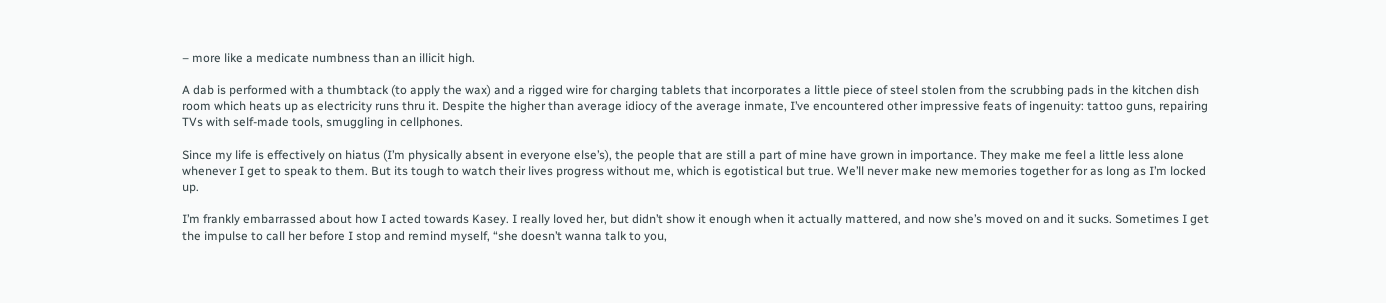– more like a medicate numbness than an illicit high.

A dab is performed with a thumbtack (to apply the wax) and a rigged wire for charging tablets that incorporates a little piece of steel stolen from the scrubbing pads in the kitchen dish room which heats up as electricity runs thru it. Despite the higher than average idiocy of the average inmate, I’ve encountered other impressive feats of ingenuity: tattoo guns, repairing TVs with self-made tools, smuggling in cellphones.

Since my life is effectively on hiatus (I’m physically absent in everyone else’s), the people that are still a part of mine have grown in importance. They make me feel a little less alone whenever I get to speak to them. But its tough to watch their lives progress without me, which is egotistical but true. We’ll never make new memories together for as long as I’m locked up.

I’m frankly embarrassed about how I acted towards Kasey. I really loved her, but didn’t show it enough when it actually mattered, and now she’s moved on and it sucks. Sometimes I get the impulse to call her before I stop and remind myself, “she doesn’t wanna talk to you,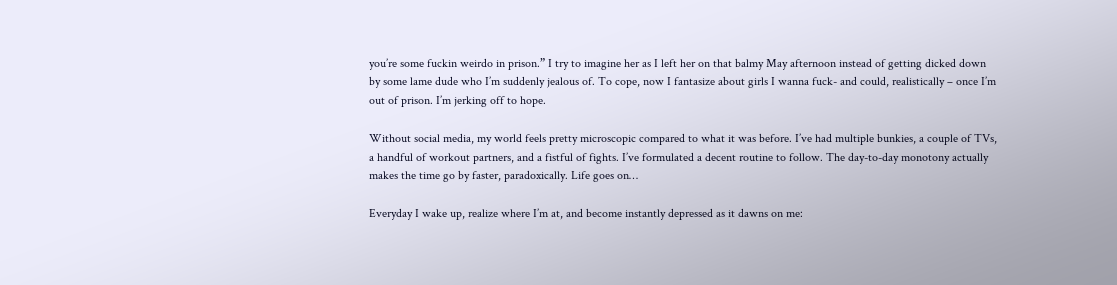you’re some fuckin weirdo in prison.” I try to imagine her as I left her on that balmy May afternoon instead of getting dicked down by some lame dude who I’m suddenly jealous of. To cope, now I fantasize about girls I wanna fuck- and could, realistically – once I’m out of prison. I’m jerking off to hope.

Without social media, my world feels pretty microscopic compared to what it was before. I’ve had multiple bunkies, a couple of TVs, a handful of workout partners, and a fistful of fights. I’ve formulated a decent routine to follow. The day-to-day monotony actually makes the time go by faster, paradoxically. Life goes on…

Everyday I wake up, realize where I’m at, and become instantly depressed as it dawns on me: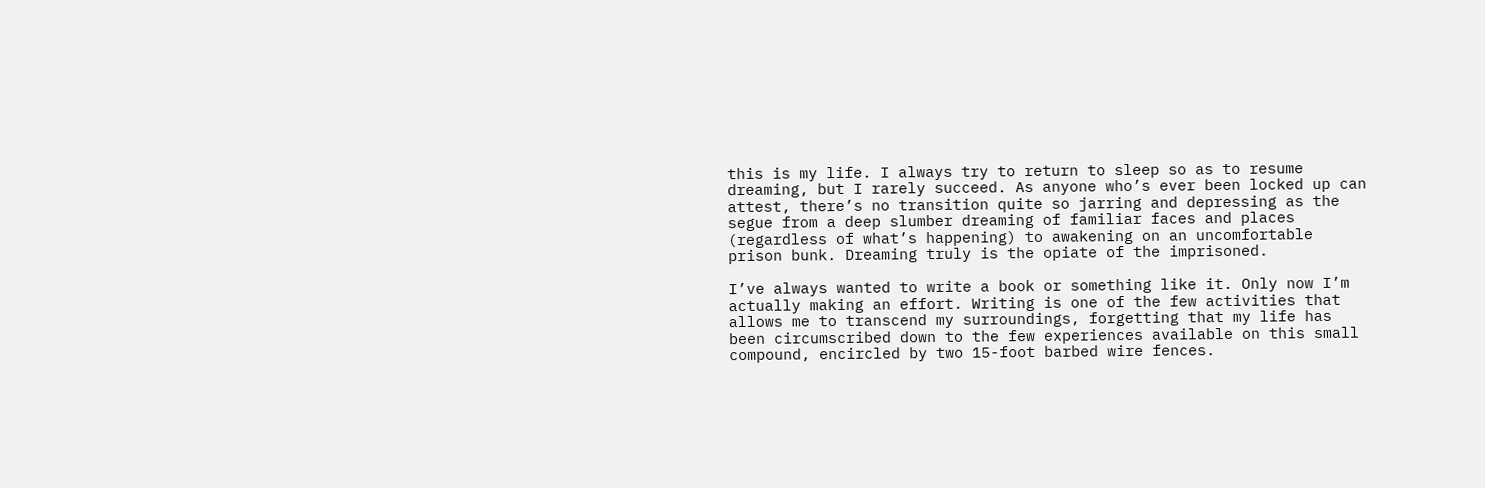this is my life. I always try to return to sleep so as to resume dreaming, but I rarely succeed. As anyone who’s ever been locked up can attest, there’s no transition quite so jarring and depressing as the segue from a deep slumber dreaming of familiar faces and places (regardless of what’s happening) to awakening on an uncomfortable prison bunk. Dreaming truly is the opiate of the imprisoned.

I’ve always wanted to write a book or something like it. Only now I’m actually making an effort. Writing is one of the few activities that allows me to transcend my surroundings, forgetting that my life has been circumscribed down to the few experiences available on this small compound, encircled by two 15-foot barbed wire fences.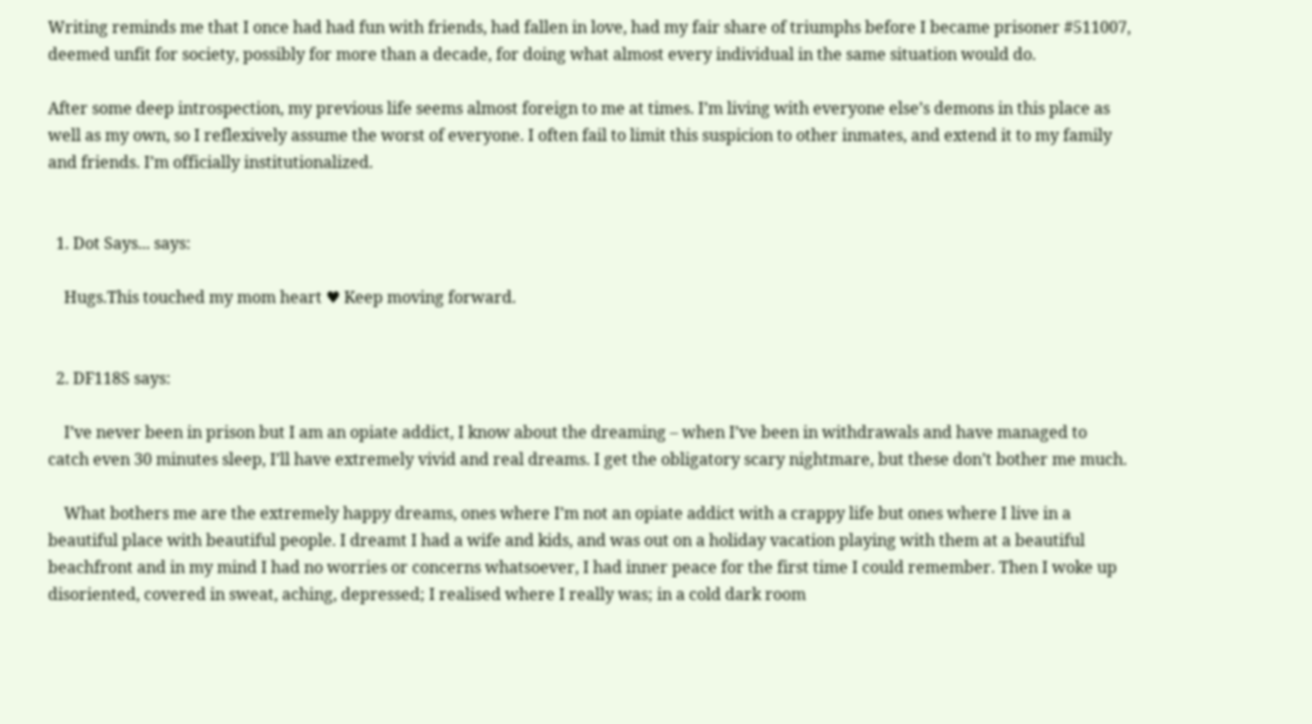Writing reminds me that I once had had fun with friends, had fallen in love, had my fair share of triumphs before I became prisoner #511007, deemed unfit for society, possibly for more than a decade, for doing what almost every individual in the same situation would do.

After some deep introspection, my previous life seems almost foreign to me at times. I’m living with everyone else’s demons in this place as well as my own, so I reflexively assume the worst of everyone. I often fail to limit this suspicion to other inmates, and extend it to my family and friends. I’m officially institutionalized.


  1. Dot Says... says:

    Hugs.This touched my mom heart ♥ Keep moving forward.


  2. DF118S says:

    I’ve never been in prison but I am an opiate addict, I know about the dreaming – when I’ve been in withdrawals and have managed to catch even 30 minutes sleep, I’ll have extremely vivid and real dreams. I get the obligatory scary nightmare, but these don’t bother me much.

    What bothers me are the extremely happy dreams, ones where I’m not an opiate addict with a crappy life but ones where I live in a beautiful place with beautiful people. I dreamt I had a wife and kids, and was out on a holiday vacation playing with them at a beautiful beachfront and in my mind I had no worries or concerns whatsoever, I had inner peace for the first time I could remember. Then I woke up disoriented, covered in sweat, aching, depressed; I realised where I really was; in a cold dark room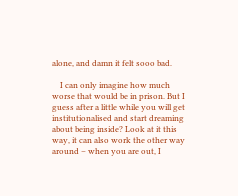alone, and damn it felt sooo bad.

    I can only imagine how much worse that would be in prison. But I guess after a little while you will get institutionalised and start dreaming about being inside? Look at it this way, it can also work the other way around – when you are out, I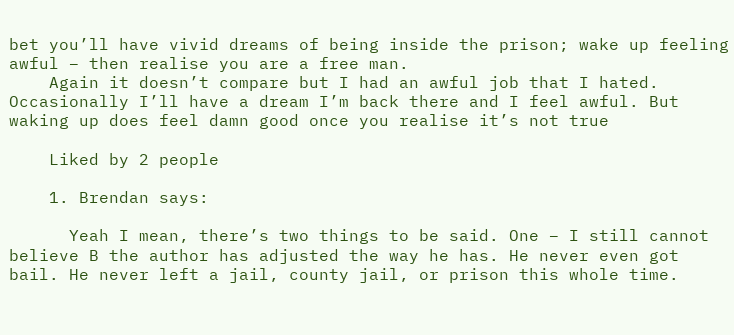bet you’ll have vivid dreams of being inside the prison; wake up feeling awful – then realise you are a free man.
    Again it doesn’t compare but I had an awful job that I hated. Occasionally I’ll have a dream I’m back there and I feel awful. But waking up does feel damn good once you realise it’s not true

    Liked by 2 people

    1. Brendan says:

      Yeah I mean, there’s two things to be said. One – I still cannot believe B the author has adjusted the way he has. He never even got bail. He never left a jail, county jail, or prison this whole time.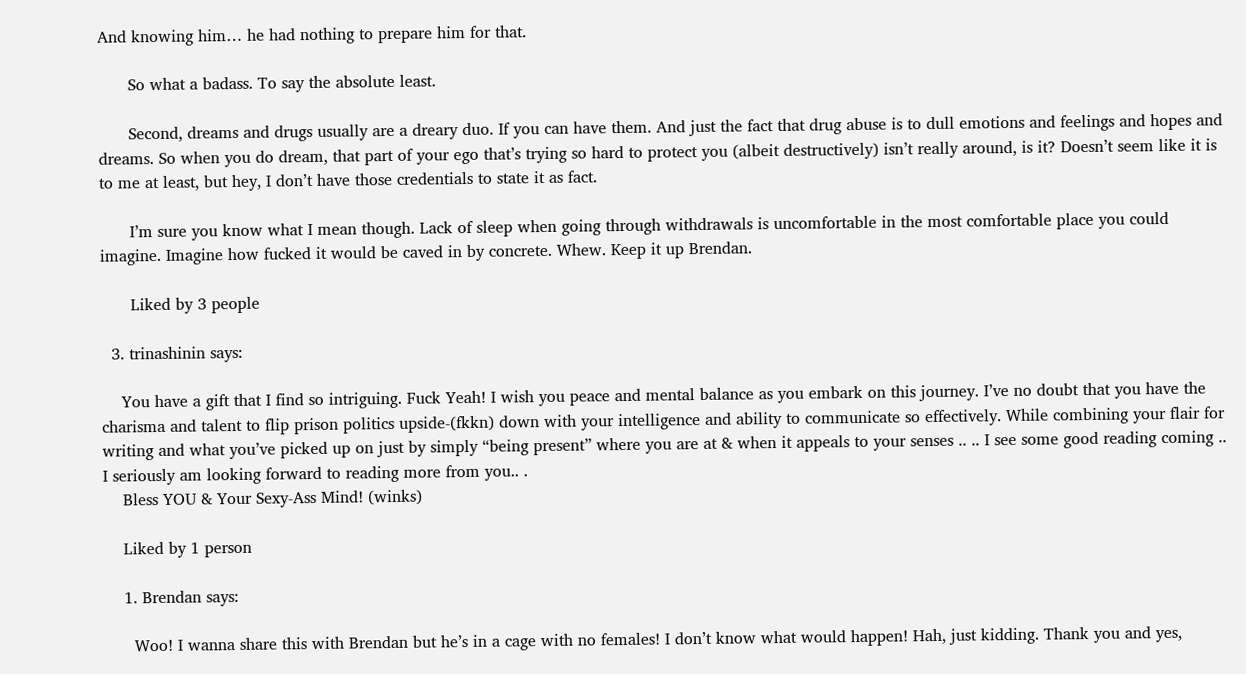And knowing him… he had nothing to prepare him for that.

      So what a badass. To say the absolute least.

      Second, dreams and drugs usually are a dreary duo. If you can have them. And just the fact that drug abuse is to dull emotions and feelings and hopes and dreams. So when you do dream, that part of your ego that’s trying so hard to protect you (albeit destructively) isn’t really around, is it? Doesn’t seem like it is to me at least, but hey, I don’t have those credentials to state it as fact.

      I’m sure you know what I mean though. Lack of sleep when going through withdrawals is uncomfortable in the most comfortable place you could imagine. Imagine how fucked it would be caved in by concrete. Whew. Keep it up Brendan.

      Liked by 3 people

  3. trinashinin says:

    You have a gift that I find so intriguing. Fuck Yeah! I wish you peace and mental balance as you embark on this journey. I’ve no doubt that you have the charisma and talent to flip prison politics upside-(fkkn) down with your intelligence and ability to communicate so effectively. While combining your flair for writing and what you’ve picked up on just by simply “being present” where you are at & when it appeals to your senses .. .. I see some good reading coming .. I seriously am looking forward to reading more from you.. .
    Bless YOU & Your Sexy-Ass Mind! (winks)

    Liked by 1 person

    1. Brendan says:

      Woo! I wanna share this with Brendan but he’s in a cage with no females! I don’t know what would happen! Hah, just kidding. Thank you and yes,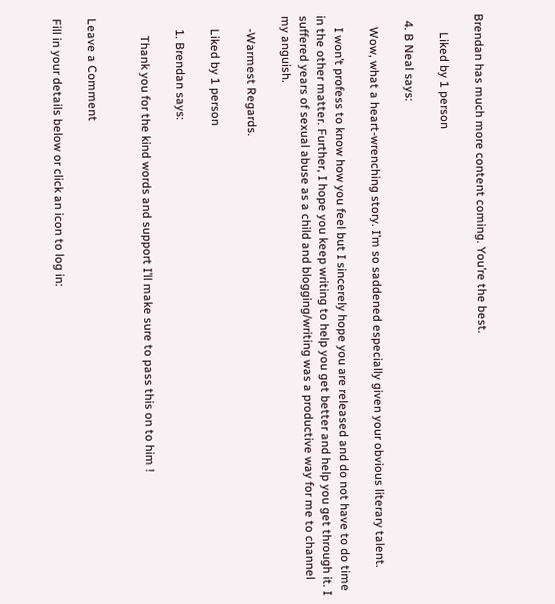Brendan has much more content coming. You’re the best.

      Liked by 1 person

  4. B Neal says:

    Wow, what a heart-wrenching story. I’m so saddened especially given your obvious literary talent.

    I won’t profess to know how you feel but I sincerely hope you are released and do not have to do time in the other matter. Further, I hope you keep writing to help you get better and help you get through it. I suffered years of sexual abuse as a child and blogging/writing was a productive way for me to channel my anguish.

    -Warmest Regards.

    Liked by 1 person

    1. Brendan says:

      Thank you for the kind words and support I’ll make sure to pass this on to him !


Leave a Comment

Fill in your details below or click an icon to log in: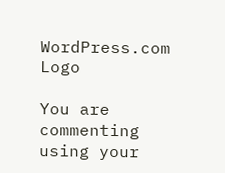WordPress.com Logo

You are commenting using your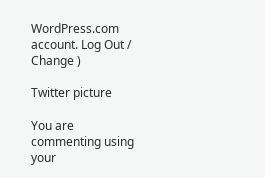WordPress.com account. Log Out /  Change )

Twitter picture

You are commenting using your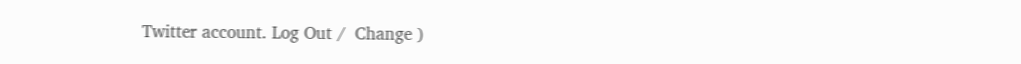Twitter account. Log Out /  Change )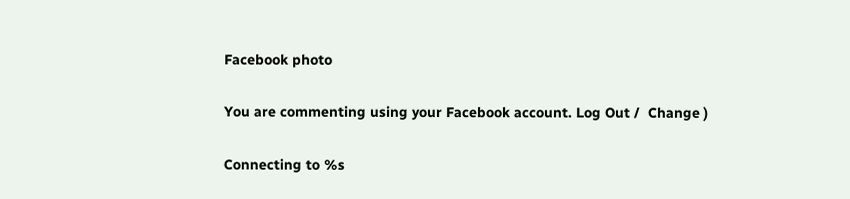Facebook photo

You are commenting using your Facebook account. Log Out /  Change )

Connecting to %s